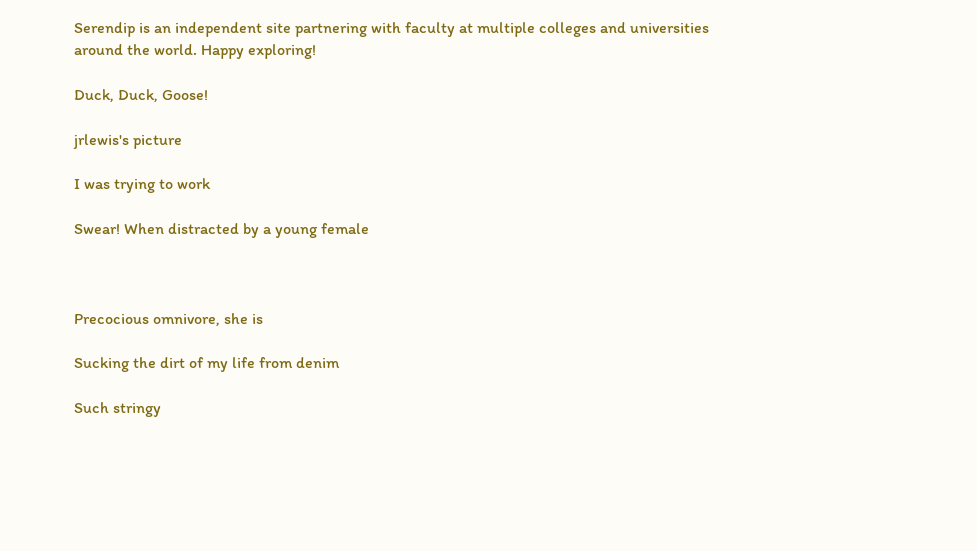Serendip is an independent site partnering with faculty at multiple colleges and universities around the world. Happy exploring!

Duck, Duck, Goose!

jrlewis's picture

I was trying to work

Swear! When distracted by a young female



Precocious omnivore, she is

Sucking the dirt of my life from denim

Such stringy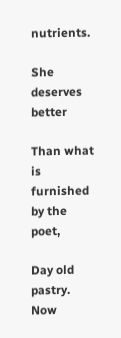nutrients.

She deserves better

Than what is furnished by the poet,

Day old pastry.  Now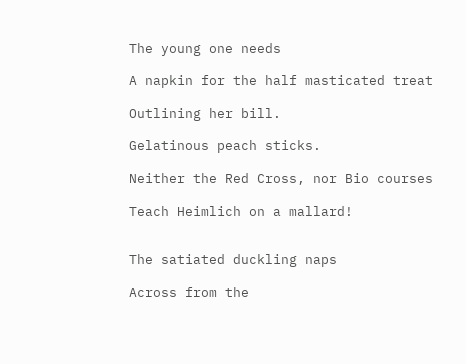The young one needs

A napkin for the half masticated treat

Outlining her bill.

Gelatinous peach sticks.

Neither the Red Cross, nor Bio courses

Teach Heimlich on a mallard!


The satiated duckling naps

Across from the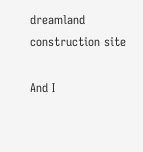dreamland construction site

And I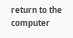return to the computer